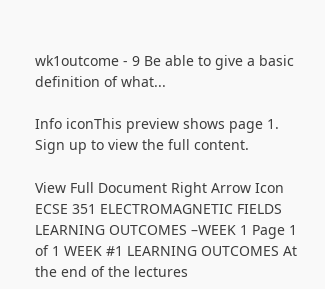wk1outcome - 9 Be able to give a basic definition of what...

Info iconThis preview shows page 1. Sign up to view the full content.

View Full Document Right Arrow Icon
ECSE 351 ELECTROMAGNETIC FIELDS LEARNING OUTCOMES –WEEK 1 Page 1 of 1 WEEK #1 LEARNING OUTCOMES At the end of the lectures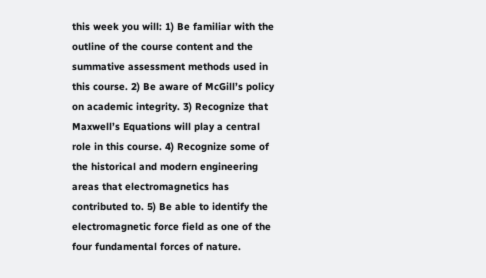this week you will: 1) Be familiar with the outline of the course content and the summative assessment methods used in this course. 2) Be aware of McGill’s policy on academic integrity. 3) Recognize that Maxwell’s Equations will play a central role in this course. 4) Recognize some of the historical and modern engineering areas that electromagnetics has contributed to. 5) Be able to identify the electromagnetic force field as one of the four fundamental forces of nature.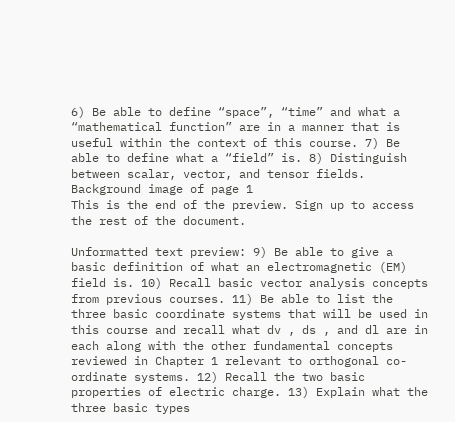6) Be able to define “space”, “time” and what a “mathematical function” are in a manner that is useful within the context of this course. 7) Be able to define what a “field” is. 8) Distinguish between scalar, vector, and tensor fields.
Background image of page 1
This is the end of the preview. Sign up to access the rest of the document.

Unformatted text preview: 9) Be able to give a basic definition of what an electromagnetic (EM) field is. 10) Recall basic vector analysis concepts from previous courses. 11) Be able to list the three basic coordinate systems that will be used in this course and recall what dv , ds , and dl are in each along with the other fundamental concepts reviewed in Chapter 1 relevant to orthogonal co-ordinate systems. 12) Recall the two basic properties of electric charge. 13) Explain what the three basic types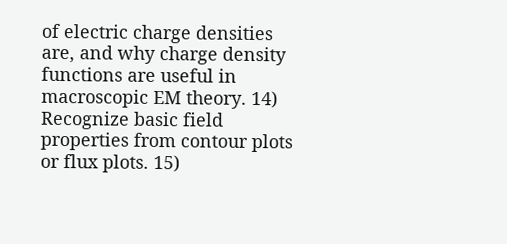of electric charge densities are, and why charge density functions are useful in macroscopic EM theory. 14) Recognize basic field properties from contour plots or flux plots. 15)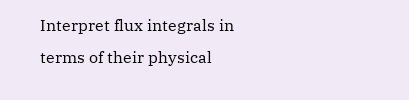Interpret flux integrals in terms of their physical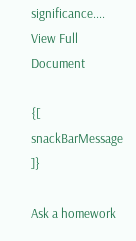significance....
View Full Document

{[ snackBarMessage ]}

Ask a homework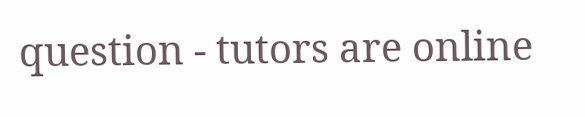question - tutors are online